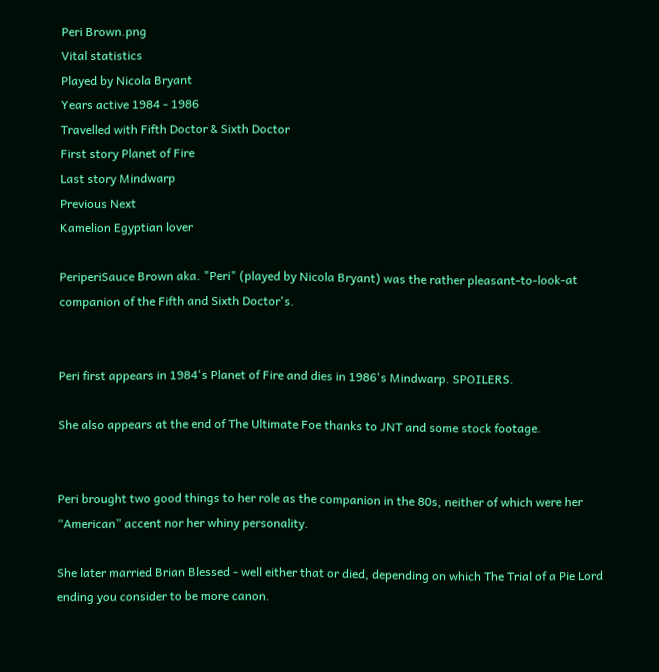Peri Brown.png
Vital statistics
Played by Nicola Bryant
Years active 1984 - 1986
Travelled with Fifth Doctor & Sixth Doctor
First story Planet of Fire
Last story Mindwarp
Previous Next
Kamelion Egyptian lover

PeriperiSauce Brown aka. "Peri" (played by Nicola Bryant) was the rather pleasant-to-look-at companion of the Fifth and Sixth Doctor's.


Peri first appears in 1984's Planet of Fire and dies in 1986's Mindwarp. SPOILERS.

She also appears at the end of The Ultimate Foe thanks to JNT and some stock footage.


Peri brought two good things to her role as the companion in the 80s, neither of which were her “American” accent nor her whiny personality.

She later married Brian Blessed - well either that or died, depending on which The Trial of a Pie Lord ending you consider to be more canon.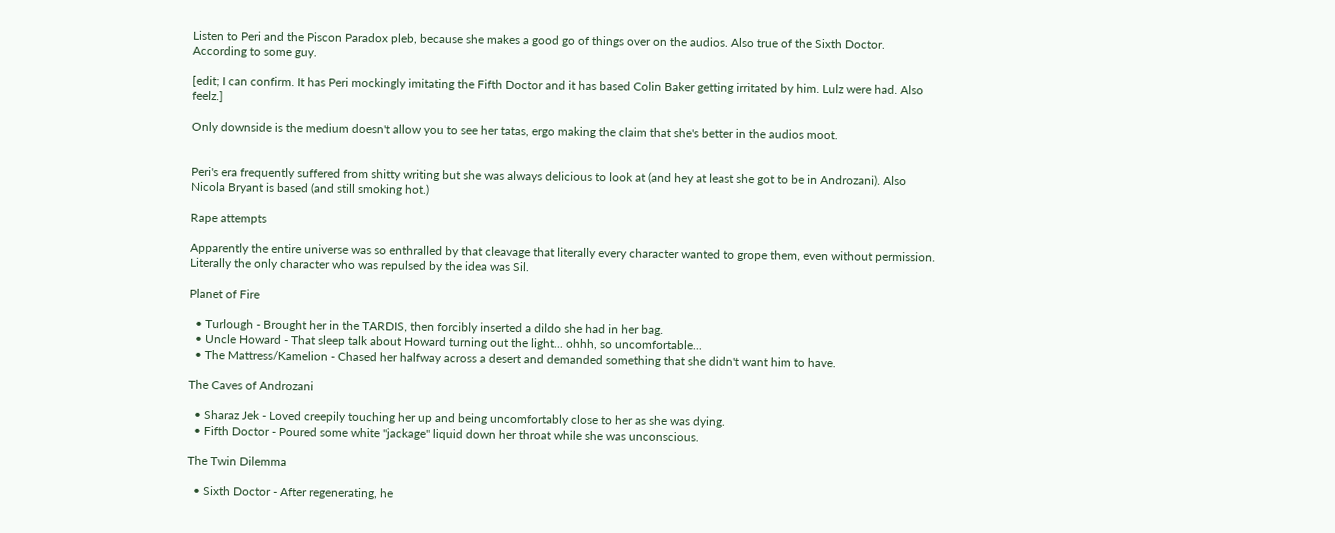Listen to Peri and the Piscon Paradox pleb, because she makes a good go of things over on the audios. Also true of the Sixth Doctor. According to some guy.

[edit; I can confirm. It has Peri mockingly imitating the Fifth Doctor and it has based Colin Baker getting irritated by him. Lulz were had. Also feelz.]

Only downside is the medium doesn't allow you to see her tatas, ergo making the claim that she's better in the audios moot.


Peri's era frequently suffered from shitty writing but she was always delicious to look at (and hey at least she got to be in Androzani). Also Nicola Bryant is based (and still smoking hot.)

Rape attempts

Apparently the entire universe was so enthralled by that cleavage that literally every character wanted to grope them, even without permission. Literally the only character who was repulsed by the idea was Sil.

Planet of Fire

  • Turlough - Brought her in the TARDIS, then forcibly inserted a dildo she had in her bag.
  • Uncle Howard - That sleep talk about Howard turning out the light... ohhh, so uncomfortable...
  • The Mattress/Kamelion - Chased her halfway across a desert and demanded something that she didn't want him to have.

The Caves of Androzani

  • Sharaz Jek - Loved creepily touching her up and being uncomfortably close to her as she was dying.
  • Fifth Doctor - Poured some white "jackage" liquid down her throat while she was unconscious.

The Twin Dilemma

  • Sixth Doctor - After regenerating, he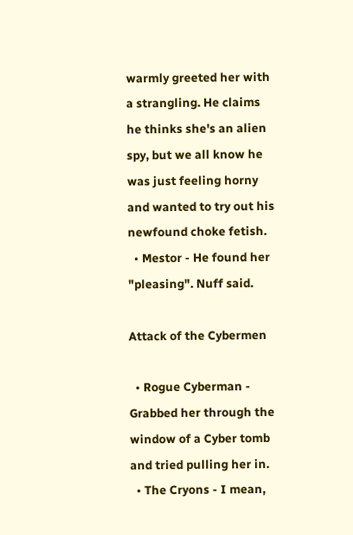warmly greeted her with a strangling. He claims he thinks she's an alien spy, but we all know he was just feeling horny and wanted to try out his newfound choke fetish.
  • Mestor - He found her "pleasing". Nuff said.

Attack of the Cybermen

  • Rogue Cyberman - Grabbed her through the window of a Cyber tomb and tried pulling her in.
  • The Cryons - I mean,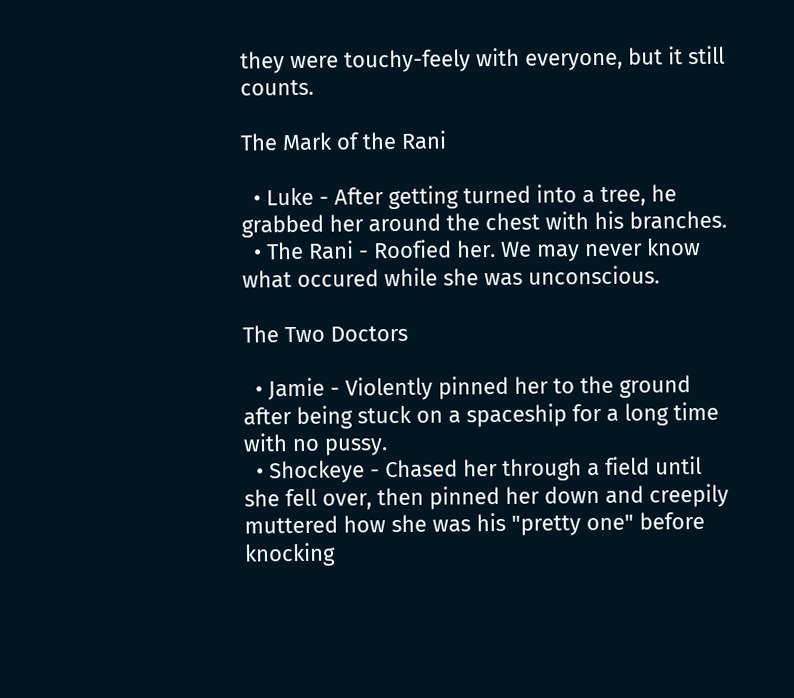they were touchy-feely with everyone, but it still counts.

The Mark of the Rani

  • Luke - After getting turned into a tree, he grabbed her around the chest with his branches.
  • The Rani - Roofied her. We may never know what occured while she was unconscious.

The Two Doctors

  • Jamie - Violently pinned her to the ground after being stuck on a spaceship for a long time with no pussy.
  • Shockeye - Chased her through a field until she fell over, then pinned her down and creepily muttered how she was his "pretty one" before knocking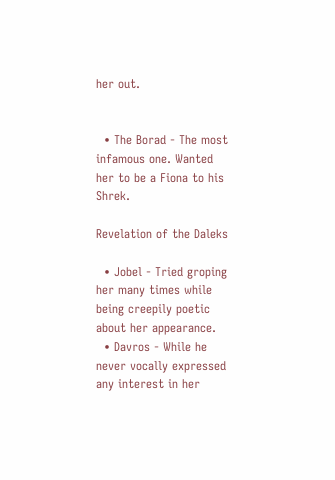her out.


  • The Borad - The most infamous one. Wanted her to be a Fiona to his Shrek.

Revelation of the Daleks

  • Jobel - Tried groping her many times while being creepily poetic about her appearance.
  • Davros - While he never vocally expressed any interest in her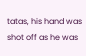tatas, his hand was shot off as he was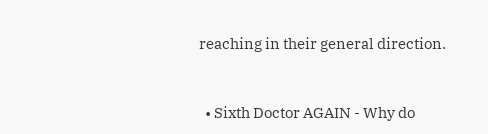reaching in their general direction.


  • Sixth Doctor AGAIN - Why do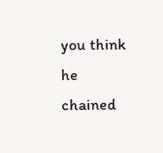you think he chained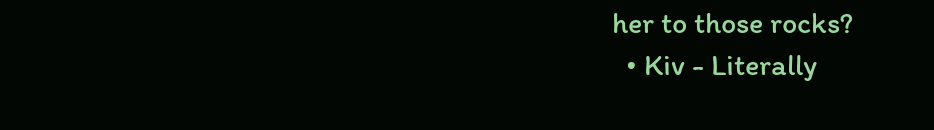her to those rocks?
  • Kiv - Literally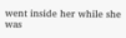went inside her while she was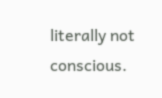literally not conscious.